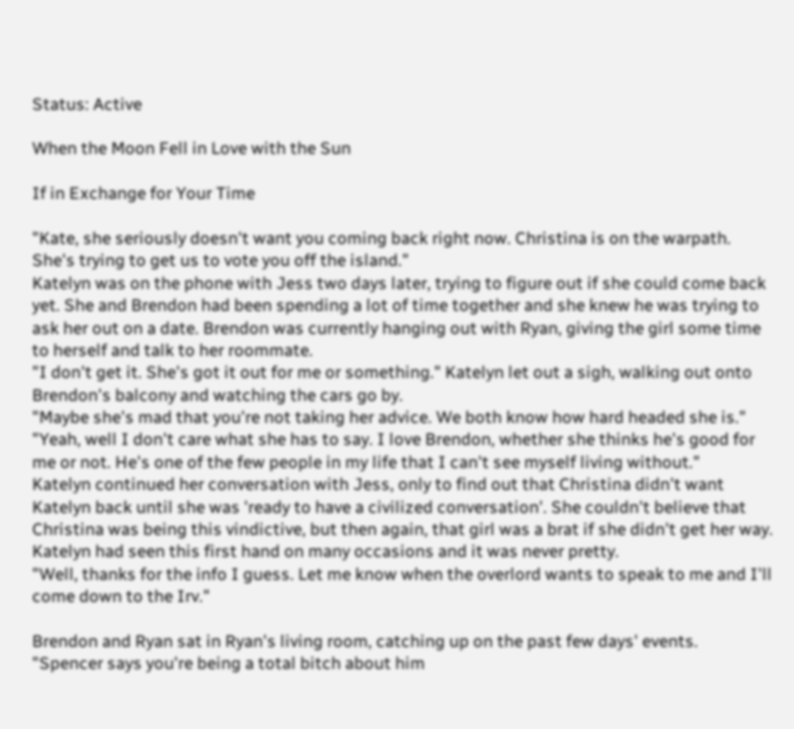Status: Active

When the Moon Fell in Love with the Sun

If in Exchange for Your Time

"Kate, she seriously doesn't want you coming back right now. Christina is on the warpath. She's trying to get us to vote you off the island."
Katelyn was on the phone with Jess two days later, trying to figure out if she could come back yet. She and Brendon had been spending a lot of time together and she knew he was trying to ask her out on a date. Brendon was currently hanging out with Ryan, giving the girl some time to herself and talk to her roommate.
"I don't get it. She's got it out for me or something." Katelyn let out a sigh, walking out onto Brendon's balcony and watching the cars go by.
"Maybe she's mad that you're not taking her advice. We both know how hard headed she is."
"Yeah, well I don't care what she has to say. I love Brendon, whether she thinks he's good for me or not. He's one of the few people in my life that I can't see myself living without."
Katelyn continued her conversation with Jess, only to find out that Christina didn't want Katelyn back until she was 'ready to have a civilized conversation'. She couldn't believe that Christina was being this vindictive, but then again, that girl was a brat if she didn't get her way. Katelyn had seen this first hand on many occasions and it was never pretty.
"Well, thanks for the info I guess. Let me know when the overlord wants to speak to me and I'll come down to the Irv."

Brendon and Ryan sat in Ryan's living room, catching up on the past few days' events.
"Spencer says you're being a total bitch about him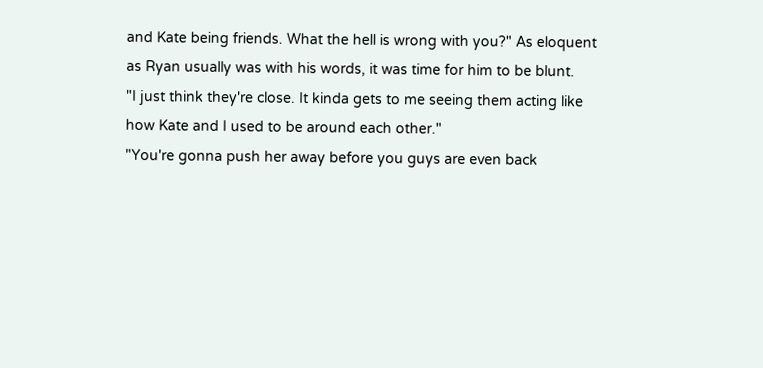and Kate being friends. What the hell is wrong with you?" As eloquent as Ryan usually was with his words, it was time for him to be blunt.
"I just think they're close. It kinda gets to me seeing them acting like how Kate and I used to be around each other."
"You're gonna push her away before you guys are even back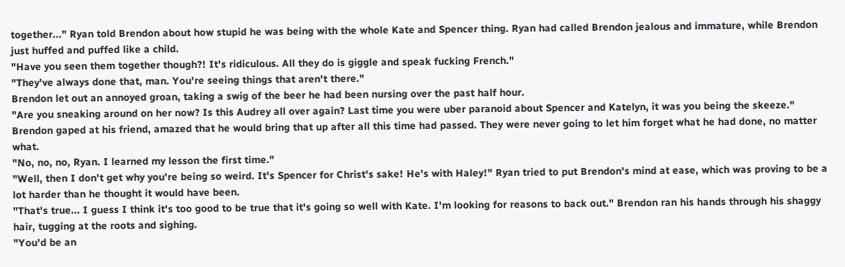together..." Ryan told Brendon about how stupid he was being with the whole Kate and Spencer thing. Ryan had called Brendon jealous and immature, while Brendon just huffed and puffed like a child.
"Have you seen them together though?! It's ridiculous. All they do is giggle and speak fucking French."
"They've always done that, man. You're seeing things that aren't there."
Brendon let out an annoyed groan, taking a swig of the beer he had been nursing over the past half hour.
"Are you sneaking around on her now? Is this Audrey all over again? Last time you were uber paranoid about Spencer and Katelyn, it was you being the skeeze."
Brendon gaped at his friend, amazed that he would bring that up after all this time had passed. They were never going to let him forget what he had done, no matter what.
"No, no, no, Ryan. I learned my lesson the first time."
"Well, then I don't get why you're being so weird. It's Spencer for Christ's sake! He's with Haley!" Ryan tried to put Brendon's mind at ease, which was proving to be a lot harder than he thought it would have been.
"That's true... I guess I think it's too good to be true that it's going so well with Kate. I'm looking for reasons to back out." Brendon ran his hands through his shaggy hair, tugging at the roots and sighing.
"You'd be an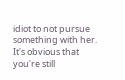idiot to not pursue something with her. It's obvious that you're still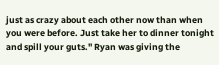just as crazy about each other now than when you were before. Just take her to dinner tonight and spill your guts." Ryan was giving the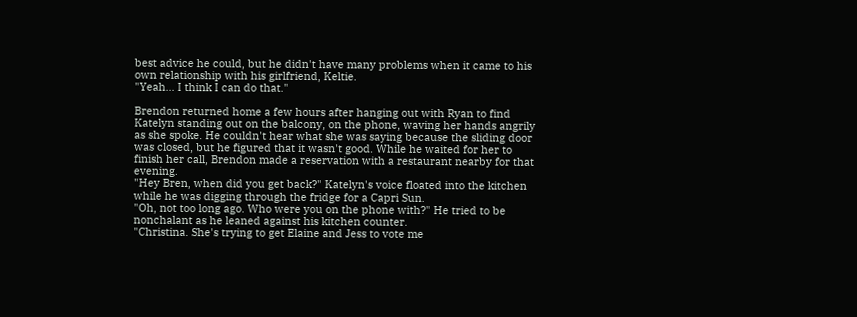best advice he could, but he didn't have many problems when it came to his own relationship with his girlfriend, Keltie.
"Yeah... I think I can do that."

Brendon returned home a few hours after hanging out with Ryan to find Katelyn standing out on the balcony, on the phone, waving her hands angrily as she spoke. He couldn't hear what she was saying because the sliding door was closed, but he figured that it wasn't good. While he waited for her to finish her call, Brendon made a reservation with a restaurant nearby for that evening.
"Hey Bren, when did you get back?" Katelyn's voice floated into the kitchen while he was digging through the fridge for a Capri Sun.
"Oh, not too long ago. Who were you on the phone with?" He tried to be nonchalant as he leaned against his kitchen counter.
"Christina. She's trying to get Elaine and Jess to vote me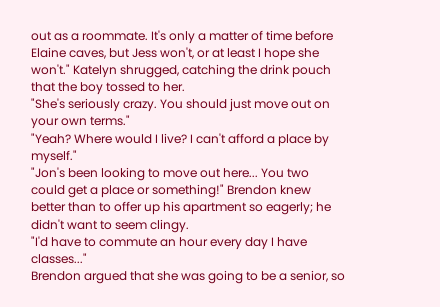out as a roommate. It's only a matter of time before Elaine caves, but Jess won't, or at least I hope she won't." Katelyn shrugged, catching the drink pouch that the boy tossed to her.
"She's seriously crazy. You should just move out on your own terms."
"Yeah? Where would I live? I can't afford a place by myself."
"Jon's been looking to move out here... You two could get a place or something!" Brendon knew better than to offer up his apartment so eagerly; he didn't want to seem clingy.
"I'd have to commute an hour every day I have classes..."
Brendon argued that she was going to be a senior, so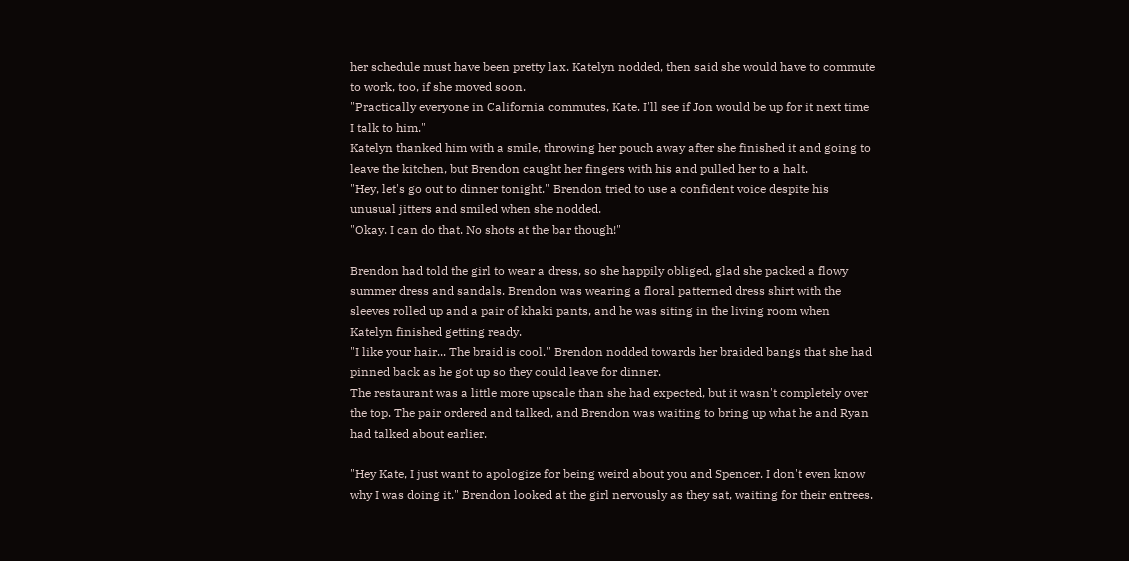her schedule must have been pretty lax. Katelyn nodded, then said she would have to commute to work, too, if she moved soon.
"Practically everyone in California commutes, Kate. I'll see if Jon would be up for it next time I talk to him."
Katelyn thanked him with a smile, throwing her pouch away after she finished it and going to leave the kitchen, but Brendon caught her fingers with his and pulled her to a halt.
"Hey, let's go out to dinner tonight." Brendon tried to use a confident voice despite his unusual jitters and smiled when she nodded.
"Okay. I can do that. No shots at the bar though!"

Brendon had told the girl to wear a dress, so she happily obliged, glad she packed a flowy summer dress and sandals. Brendon was wearing a floral patterned dress shirt with the sleeves rolled up and a pair of khaki pants, and he was siting in the living room when Katelyn finished getting ready.
"I like your hair... The braid is cool." Brendon nodded towards her braided bangs that she had pinned back as he got up so they could leave for dinner.
The restaurant was a little more upscale than she had expected, but it wasn't completely over the top. The pair ordered and talked, and Brendon was waiting to bring up what he and Ryan had talked about earlier.

"Hey Kate, I just want to apologize for being weird about you and Spencer. I don't even know why I was doing it." Brendon looked at the girl nervously as they sat, waiting for their entrees.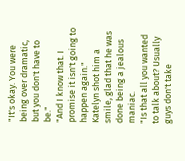"It's okay. You were being over dramatic, but you don't have to be."
"And I know that. I promise it isn't going to happen again."
Katelyn shot him a smile, glad that he was done being a jealous maniac.
"Is that all you wanted to talk about? Usually guys don't take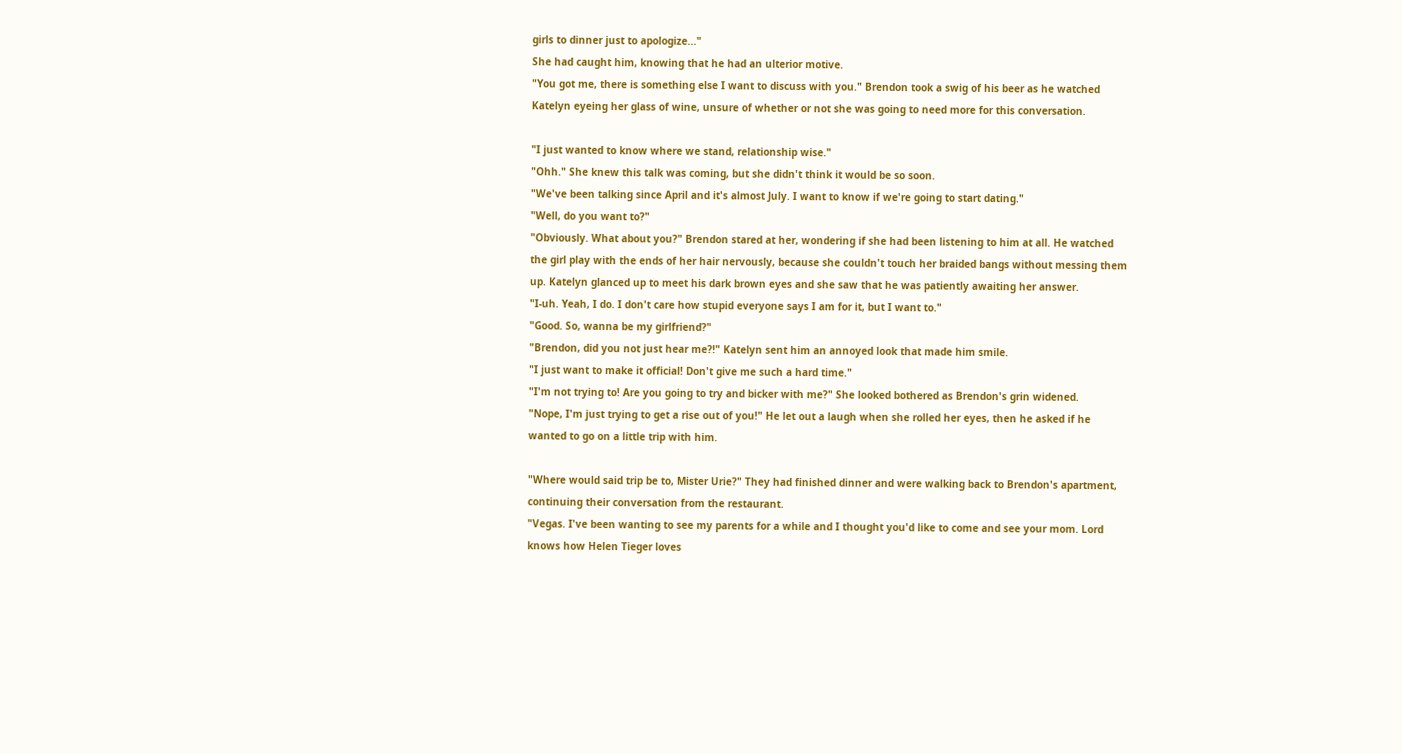girls to dinner just to apologize..."
She had caught him, knowing that he had an ulterior motive.
"You got me, there is something else I want to discuss with you." Brendon took a swig of his beer as he watched Katelyn eyeing her glass of wine, unsure of whether or not she was going to need more for this conversation.

"I just wanted to know where we stand, relationship wise."
"Ohh." She knew this talk was coming, but she didn't think it would be so soon.
"We've been talking since April and it's almost July. I want to know if we're going to start dating."
"Well, do you want to?"
"Obviously. What about you?" Brendon stared at her, wondering if she had been listening to him at all. He watched the girl play with the ends of her hair nervously, because she couldn't touch her braided bangs without messing them up. Katelyn glanced up to meet his dark brown eyes and she saw that he was patiently awaiting her answer.
"I-uh. Yeah, I do. I don't care how stupid everyone says I am for it, but I want to."
"Good. So, wanna be my girlfriend?"
"Brendon, did you not just hear me?!" Katelyn sent him an annoyed look that made him smile.
"I just want to make it official! Don't give me such a hard time."
"I'm not trying to! Are you going to try and bicker with me?" She looked bothered as Brendon's grin widened.
"Nope, I'm just trying to get a rise out of you!" He let out a laugh when she rolled her eyes, then he asked if he wanted to go on a little trip with him.

"Where would said trip be to, Mister Urie?" They had finished dinner and were walking back to Brendon's apartment, continuing their conversation from the restaurant.
"Vegas. I've been wanting to see my parents for a while and I thought you'd like to come and see your mom. Lord knows how Helen Tieger loves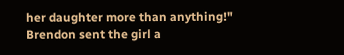her daughter more than anything!" Brendon sent the girl a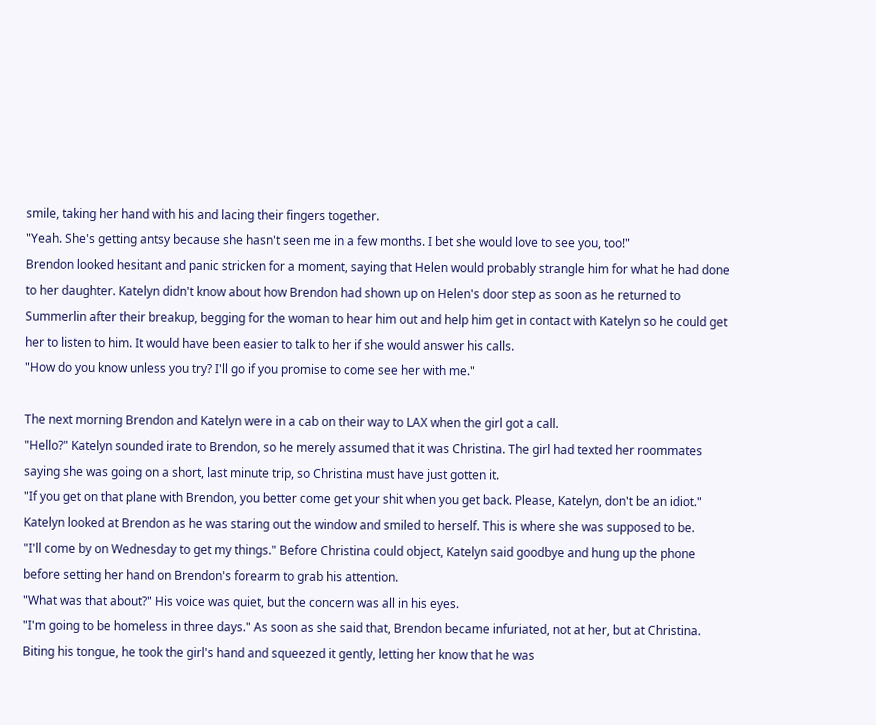smile, taking her hand with his and lacing their fingers together.
"Yeah. She's getting antsy because she hasn't seen me in a few months. I bet she would love to see you, too!"
Brendon looked hesitant and panic stricken for a moment, saying that Helen would probably strangle him for what he had done to her daughter. Katelyn didn't know about how Brendon had shown up on Helen's door step as soon as he returned to Summerlin after their breakup, begging for the woman to hear him out and help him get in contact with Katelyn so he could get her to listen to him. It would have been easier to talk to her if she would answer his calls.
"How do you know unless you try? I'll go if you promise to come see her with me."

The next morning Brendon and Katelyn were in a cab on their way to LAX when the girl got a call.
"Hello?" Katelyn sounded irate to Brendon, so he merely assumed that it was Christina. The girl had texted her roommates saying she was going on a short, last minute trip, so Christina must have just gotten it.
"If you get on that plane with Brendon, you better come get your shit when you get back. Please, Katelyn, don't be an idiot." Katelyn looked at Brendon as he was staring out the window and smiled to herself. This is where she was supposed to be.
"I'll come by on Wednesday to get my things." Before Christina could object, Katelyn said goodbye and hung up the phone before setting her hand on Brendon's forearm to grab his attention.
"What was that about?" His voice was quiet, but the concern was all in his eyes.
"I'm going to be homeless in three days." As soon as she said that, Brendon became infuriated, not at her, but at Christina. Biting his tongue, he took the girl's hand and squeezed it gently, letting her know that he was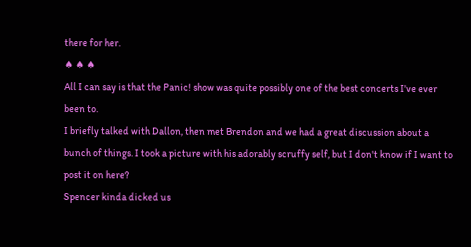there for her.
♠ ♠ ♠
All I can say is that the Panic! show was quite possibly one of the best concerts I've ever been to.
I briefly talked with Dallon, then met Brendon and we had a great discussion about a bunch of things. I took a picture with his adorably scruffy self, but I don't know if I want to post it on here?
Spencer kinda dicked us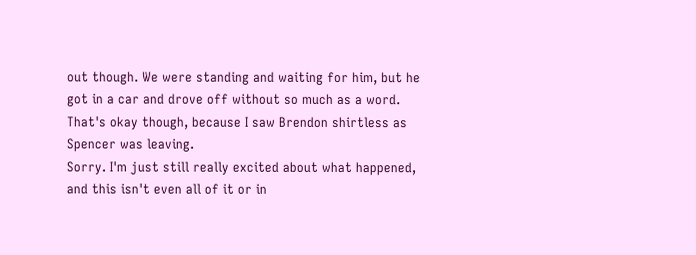out though. We were standing and waiting for him, but he got in a car and drove off without so much as a word. That's okay though, because I saw Brendon shirtless as Spencer was leaving.
Sorry. I'm just still really excited about what happened, and this isn't even all of it or in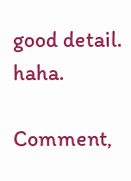good detail. haha.

Comment,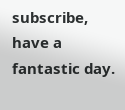subscribe, have a fantastic day.